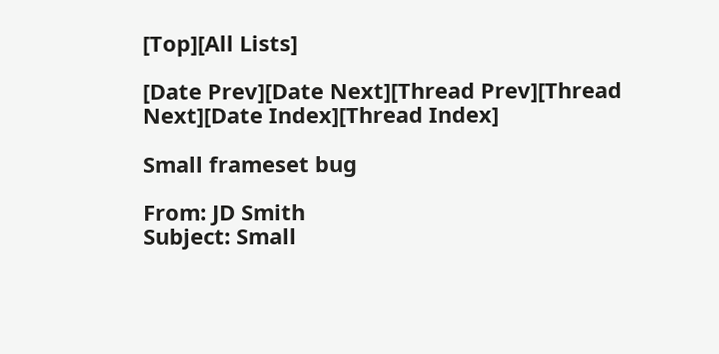[Top][All Lists]

[Date Prev][Date Next][Thread Prev][Thread Next][Date Index][Thread Index]

Small frameset bug

From: JD Smith
Subject: Small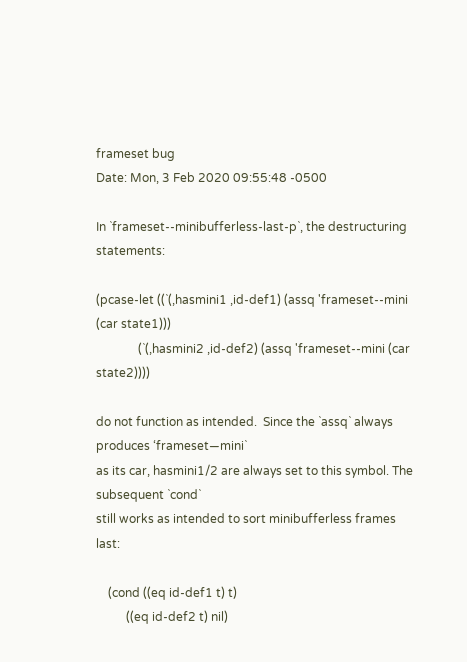frameset bug
Date: Mon, 3 Feb 2020 09:55:48 -0500

In `frameset--minibufferless-last-p`, the destructuring statements:

(pcase-let ((`(,hasmini1 ,id-def1) (assq 'frameset--mini (car state1)))
              (`(,hasmini2 ,id-def2) (assq 'frameset--mini (car state2))))

do not function as intended.  Since the `assq` always produces ‘frameset—mini`
as its car, hasmini1/2 are always set to this symbol. The subsequent `cond`
still works as intended to sort minibufferless frames last:

    (cond ((eq id-def1 t) t)
          ((eq id-def2 t) nil)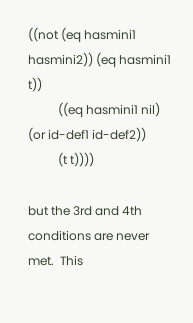((not (eq hasmini1 hasmini2)) (eq hasmini1 t))
          ((eq hasmini1 nil) (or id-def1 id-def2))
          (t t))))

but the 3rd and 4th conditions are never met.  This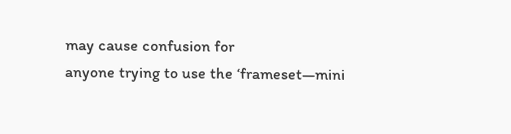may cause confusion for
anyone trying to use the ‘frameset—mini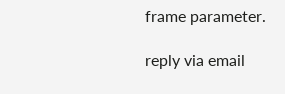frame parameter.

reply via email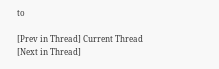to

[Prev in Thread] Current Thread [Next in Thread]